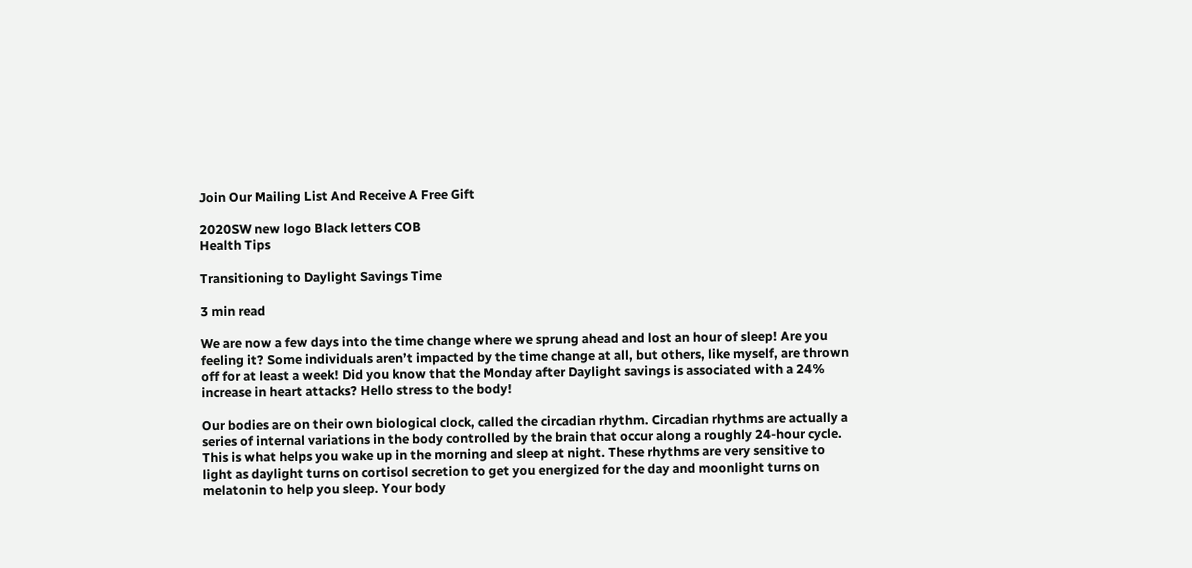Join Our Mailing List And Receive A Free Gift

2020SW new logo Black letters COB
Health Tips

Transitioning to Daylight Savings Time

3 min read

We are now a few days into the time change where we sprung ahead and lost an hour of sleep! Are you feeling it? Some individuals aren’t impacted by the time change at all, but others, like myself, are thrown off for at least a week! Did you know that the Monday after Daylight savings is associated with a 24% increase in heart attacks? Hello stress to the body!

Our bodies are on their own biological clock, called the circadian rhythm. Circadian rhythms are actually a series of internal variations in the body controlled by the brain that occur along a roughly 24-hour cycle. This is what helps you wake up in the morning and sleep at night. These rhythms are very sensitive to light as daylight turns on cortisol secretion to get you energized for the day and moonlight turns on melatonin to help you sleep. Your body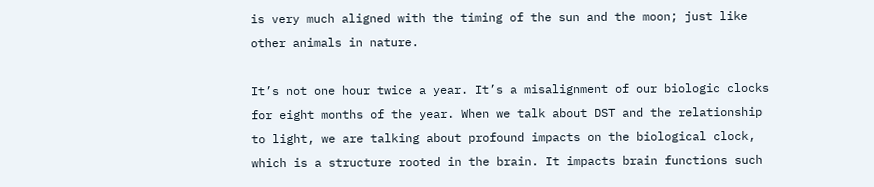is very much aligned with the timing of the sun and the moon; just like other animals in nature.

It’s not one hour twice a year. It’s a misalignment of our biologic clocks for eight months of the year. When we talk about DST and the relationship to light, we are talking about profound impacts on the biological clock, which is a structure rooted in the brain. It impacts brain functions such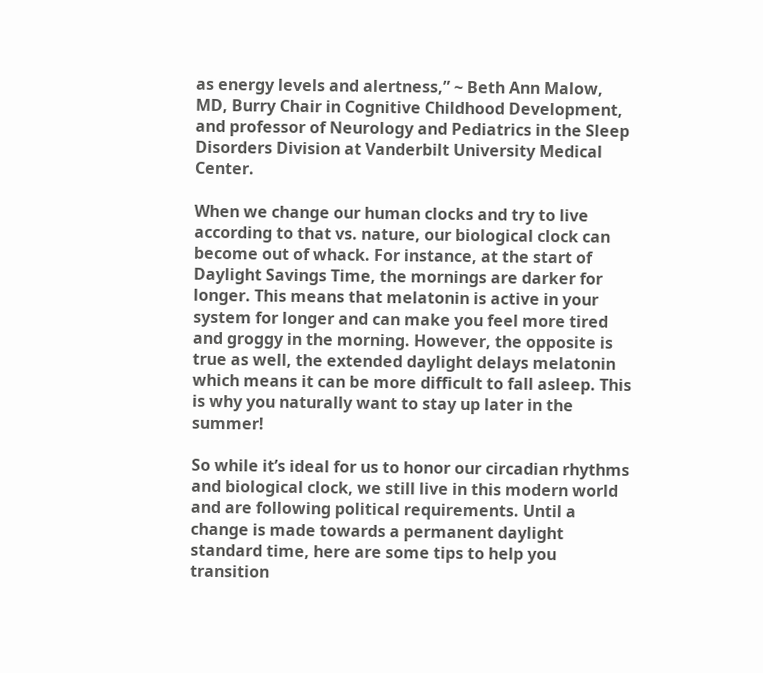as energy levels and alertness,” ~ Beth Ann Malow, MD, Burry Chair in Cognitive Childhood Development, and professor of Neurology and Pediatrics in the Sleep Disorders Division at Vanderbilt University Medical Center.

When we change our human clocks and try to live according to that vs. nature, our biological clock can become out of whack. For instance, at the start of Daylight Savings Time, the mornings are darker for longer. This means that melatonin is active in your system for longer and can make you feel more tired and groggy in the morning. However, the opposite is true as well, the extended daylight delays melatonin which means it can be more difficult to fall asleep. This is why you naturally want to stay up later in the summer!

So while it’s ideal for us to honor our circadian rhythms and biological clock, we still live in this modern world and are following political requirements. Until a change is made towards a permanent daylight standard time, here are some tips to help you transition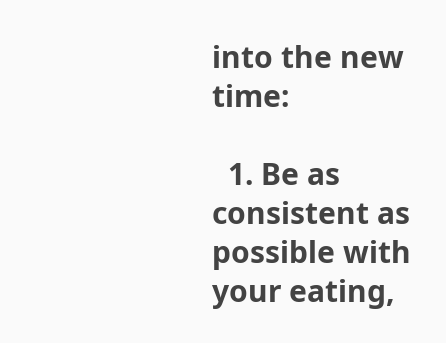into the new time:

  1. Be as consistent as possible with your eating,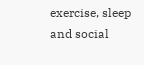exercise, sleep and social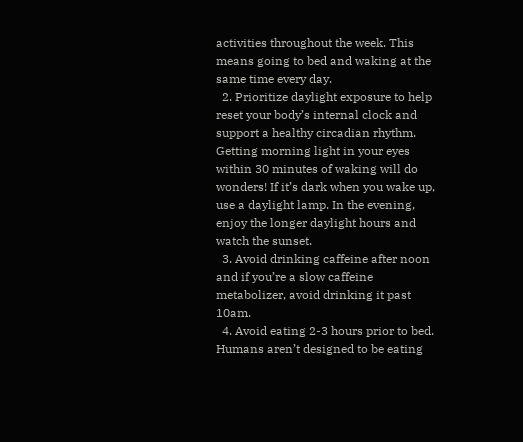activities throughout the week. This means going to bed and waking at the same time every day.
  2. Prioritize daylight exposure to help reset your body’s internal clock and support a healthy circadian rhythm. Getting morning light in your eyes within 30 minutes of waking will do wonders! If it’s dark when you wake up, use a daylight lamp. In the evening, enjoy the longer daylight hours and watch the sunset.
  3. Avoid drinking caffeine after noon and if you’re a slow caffeine metabolizer, avoid drinking it past 10am.
  4. Avoid eating 2-3 hours prior to bed. Humans aren’t designed to be eating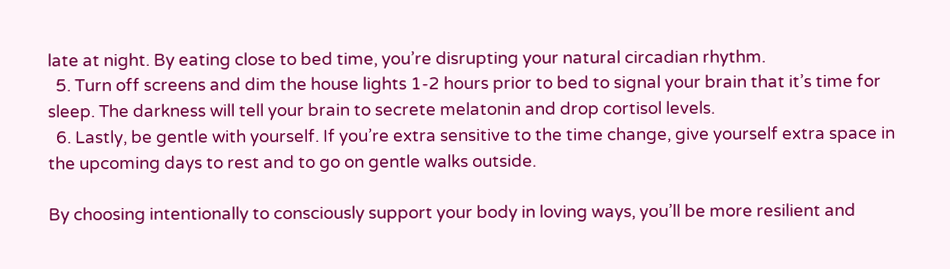late at night. By eating close to bed time, you’re disrupting your natural circadian rhythm.
  5. Turn off screens and dim the house lights 1-2 hours prior to bed to signal your brain that it’s time for sleep. The darkness will tell your brain to secrete melatonin and drop cortisol levels.
  6. Lastly, be gentle with yourself. If you’re extra sensitive to the time change, give yourself extra space in the upcoming days to rest and to go on gentle walks outside.

By choosing intentionally to consciously support your body in loving ways, you’ll be more resilient and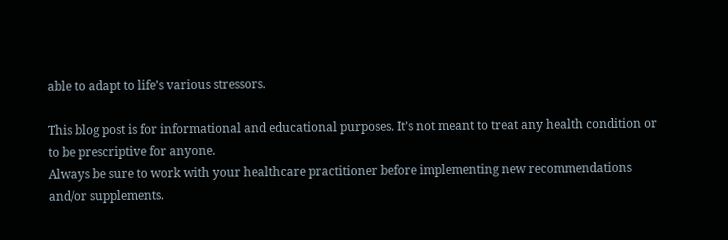able to adapt to life’s various stressors.

This blog post is for informational and educational purposes. It’s not meant to treat any health condition or
to be prescriptive for anyone.
Always be sure to work with your healthcare practitioner before implementing new recommendations
and/or supplements.